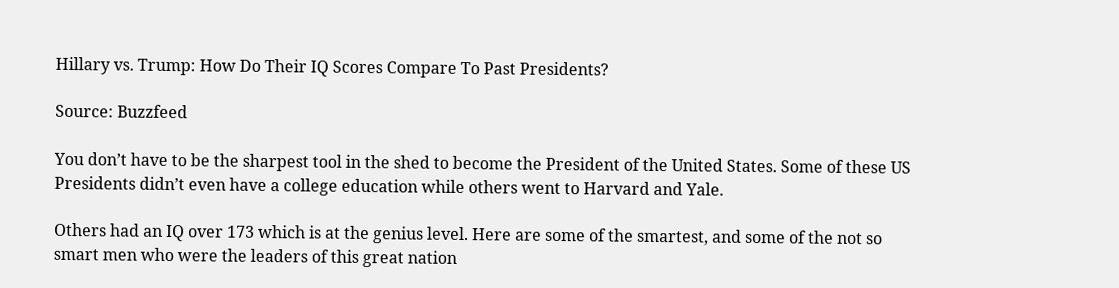Hillary vs. Trump: How Do Their IQ Scores Compare To Past Presidents?

Source: Buzzfeed

You don’t have to be the sharpest tool in the shed to become the President of the United States. Some of these US Presidents didn’t even have a college education while others went to Harvard and Yale.

Others had an IQ over 173 which is at the genius level. Here are some of the smartest, and some of the not so smart men who were the leaders of this great nation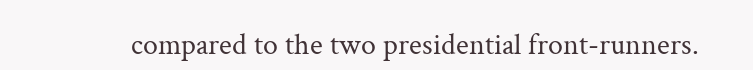compared to the two presidential front-runners.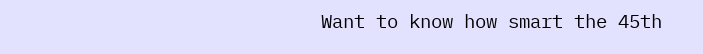Want to know how smart the 45th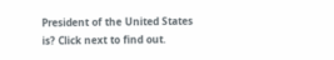President of the United States is? Click next to find out.